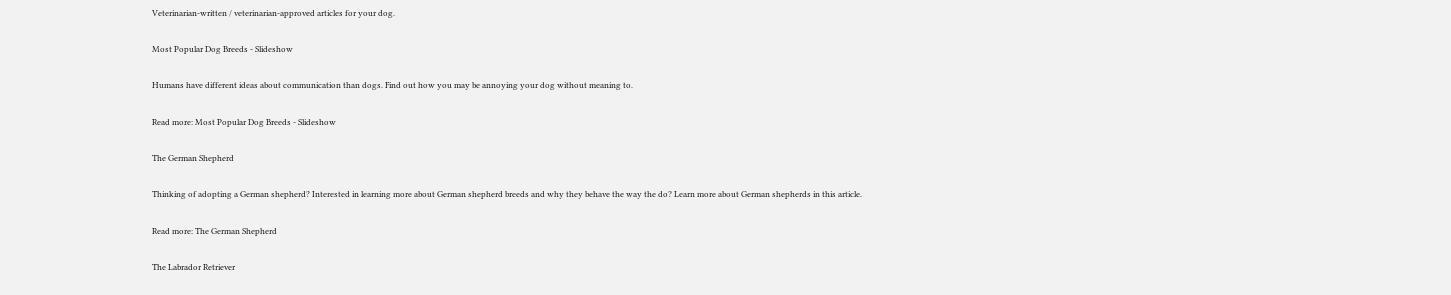Veterinarian-written / veterinarian-approved articles for your dog.

Most Popular Dog Breeds - Slideshow

Humans have different ideas about communication than dogs. Find out how you may be annoying your dog without meaning to.

Read more: Most Popular Dog Breeds - Slideshow

The German Shepherd

Thinking of adopting a German shepherd? Interested in learning more about German shepherd breeds and why they behave the way the do? Learn more about German shepherds in this article.

Read more: The German Shepherd

The Labrador Retriever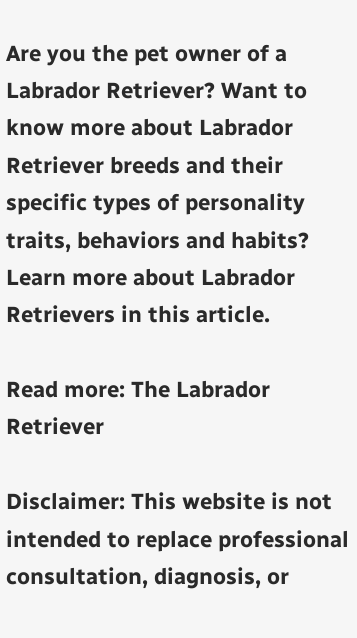Are you the pet owner of a Labrador Retriever? Want to know more about Labrador Retriever breeds and their specific types of personality traits, behaviors and habits? Learn more about Labrador Retrievers in this article.

Read more: The Labrador Retriever

Disclaimer: This website is not intended to replace professional consultation, diagnosis, or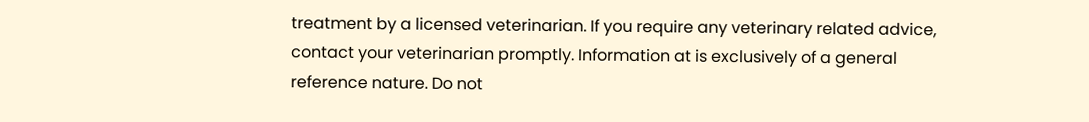treatment by a licensed veterinarian. If you require any veterinary related advice, contact your veterinarian promptly. Information at is exclusively of a general reference nature. Do not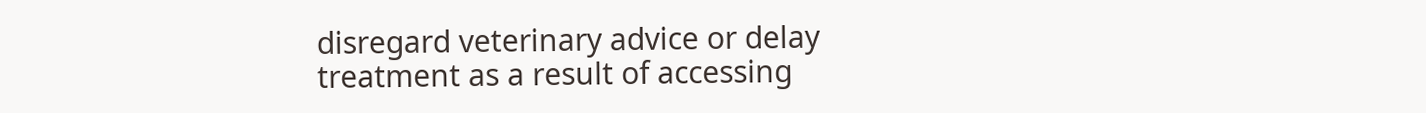disregard veterinary advice or delay treatment as a result of accessing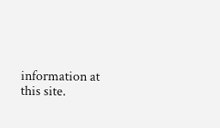information at this site.